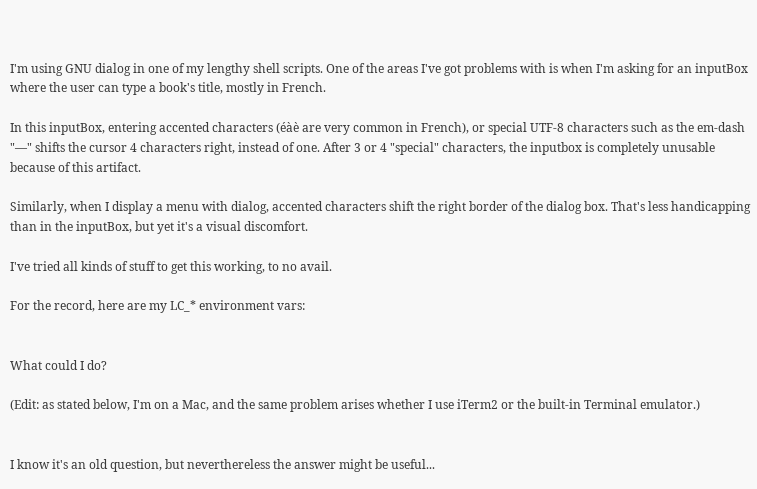I'm using GNU dialog in one of my lengthy shell scripts. One of the areas I've got problems with is when I'm asking for an inputBox where the user can type a book's title, mostly in French.

In this inputBox, entering accented characters (éàè are very common in French), or special UTF-8 characters such as the em-dash "—" shifts the cursor 4 characters right, instead of one. After 3 or 4 "special" characters, the inputbox is completely unusable because of this artifact.

Similarly, when I display a menu with dialog, accented characters shift the right border of the dialog box. That's less handicapping than in the inputBox, but yet it's a visual discomfort.

I've tried all kinds of stuff to get this working, to no avail.

For the record, here are my LC_* environment vars:


What could I do?

(Edit: as stated below, I'm on a Mac, and the same problem arises whether I use iTerm2 or the built-in Terminal emulator.)


I know it's an old question, but neverthereless the answer might be useful...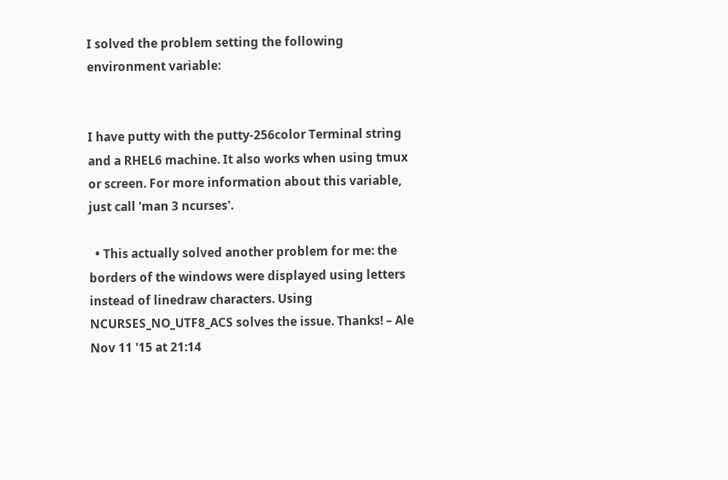I solved the problem setting the following environment variable:


I have putty with the putty-256color Terminal string and a RHEL6 machine. It also works when using tmux or screen. For more information about this variable, just call 'man 3 ncurses'.

  • This actually solved another problem for me: the borders of the windows were displayed using letters instead of linedraw characters. Using NCURSES_NO_UTF8_ACS solves the issue. Thanks! – Ale Nov 11 '15 at 21:14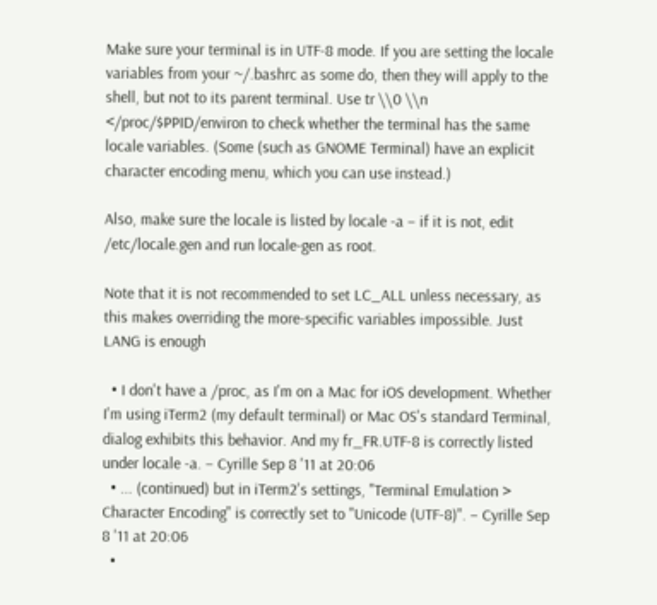Make sure your terminal is in UTF-8 mode. If you are setting the locale variables from your ~/.bashrc as some do, then they will apply to the shell, but not to its parent terminal. Use tr \\0 \\n </proc/$PPID/environ to check whether the terminal has the same locale variables. (Some (such as GNOME Terminal) have an explicit character encoding menu, which you can use instead.)

Also, make sure the locale is listed by locale -a – if it is not, edit /etc/locale.gen and run locale-gen as root.

Note that it is not recommended to set LC_ALL unless necessary, as this makes overriding the more-specific variables impossible. Just LANG is enough

  • I don't have a /proc, as I'm on a Mac for iOS development. Whether I'm using iTerm2 (my default terminal) or Mac OS's standard Terminal, dialog exhibits this behavior. And my fr_FR.UTF-8 is correctly listed under locale -a. – Cyrille Sep 8 '11 at 20:06
  • ... (continued) but in iTerm2's settings, "Terminal Emulation > Character Encoding" is correctly set to "Unicode (UTF-8)". – Cyrille Sep 8 '11 at 20:06
  •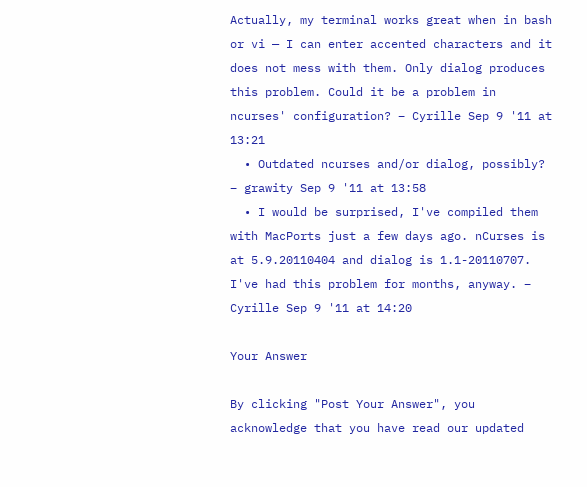Actually, my terminal works great when in bash or vi — I can enter accented characters and it does not mess with them. Only dialog produces this problem. Could it be a problem in ncurses' configuration? – Cyrille Sep 9 '11 at 13:21
  • Outdated ncurses and/or dialog, possibly? – grawity Sep 9 '11 at 13:58
  • I would be surprised, I've compiled them with MacPorts just a few days ago. nCurses is at 5.9.20110404 and dialog is 1.1-20110707. I've had this problem for months, anyway. – Cyrille Sep 9 '11 at 14:20

Your Answer

By clicking "Post Your Answer", you acknowledge that you have read our updated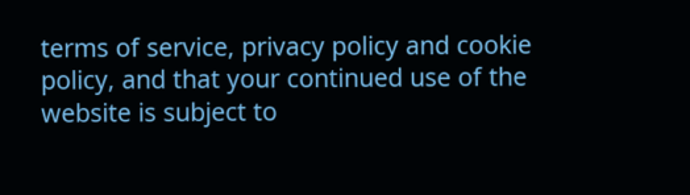terms of service, privacy policy and cookie policy, and that your continued use of the website is subject to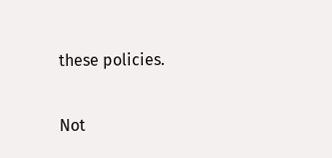these policies.

Not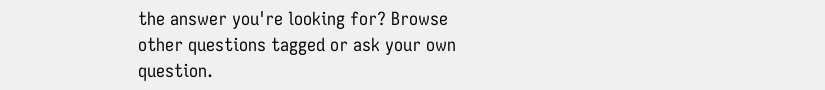the answer you're looking for? Browse other questions tagged or ask your own question.